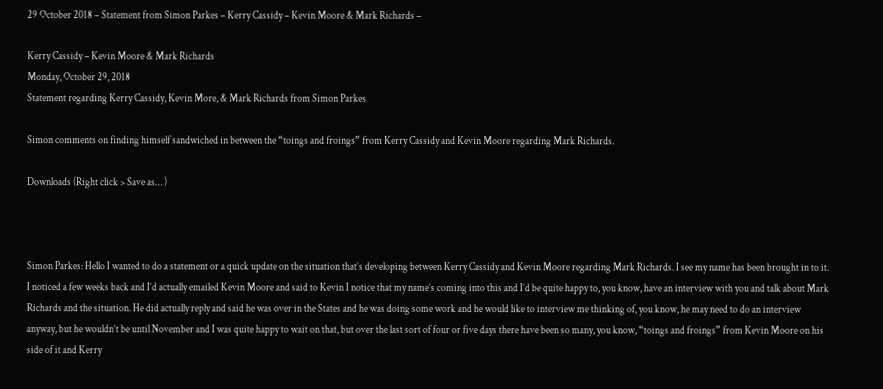29 October 2018 – Statement from Simon Parkes – Kerry Cassidy – Kevin Moore & Mark Richards –

Kerry Cassidy – Kevin Moore & Mark Richards
Monday, October 29, 2018
Statement regarding Kerry Cassidy, Kevin More, & Mark Richards from Simon Parkes

Simon comments on finding himself sandwiched in between the “toings and froings” from Kerry Cassidy and Kevin Moore regarding Mark Richards.

Downloads (Right click > Save as… )



Simon Parkes: Hello I wanted to do a statement or a quick update on the situation that’s developing between Kerry Cassidy and Kevin Moore regarding Mark Richards. I see my name has been brought in to it. I noticed a few weeks back and I’d actually emailed Kevin Moore and said to Kevin I notice that my name’s coming into this and I’d be quite happy to, you know, have an interview with you and talk about Mark Richards and the situation. He did actually reply and said he was over in the States and he was doing some work and he would like to interview me thinking of, you know, he may need to do an interview anyway, but he wouldn’t be until November and I was quite happy to wait on that, but over the last sort of four or five days there have been so many, you know, “toings and froings” from Kevin Moore on his side of it and Kerry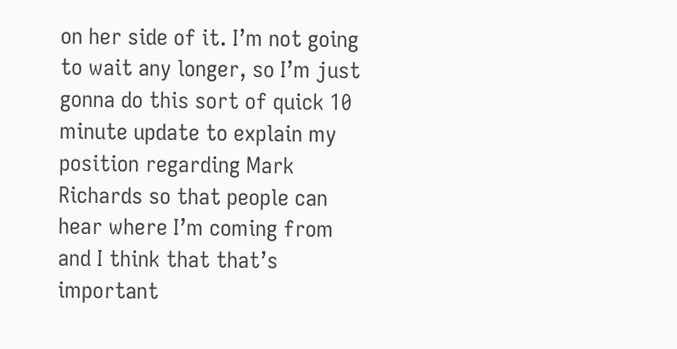on her side of it. I’m not going to wait any longer, so I’m just gonna do this sort of quick 10 minute update to explain my position regarding Mark Richards so that people can hear where I’m coming from and I think that that’s important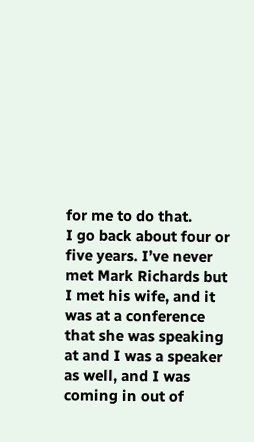for me to do that.
I go back about four or five years. I’ve never met Mark Richards but I met his wife, and it was at a conference that she was speaking at and I was a speaker as well, and I was coming in out of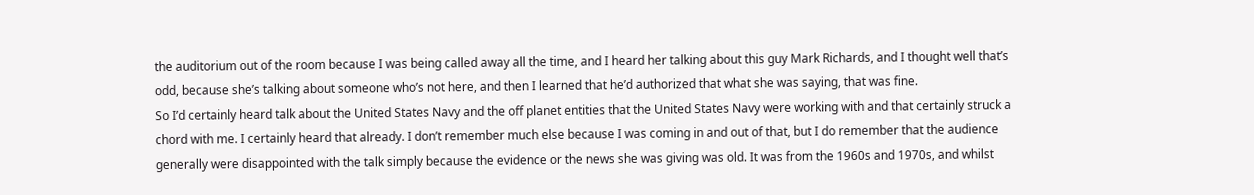the auditorium out of the room because I was being called away all the time, and I heard her talking about this guy Mark Richards, and I thought well that’s odd, because she’s talking about someone who’s not here, and then I learned that he’d authorized that what she was saying, that was fine.
So I’d certainly heard talk about the United States Navy and the off planet entities that the United States Navy were working with and that certainly struck a chord with me. I certainly heard that already. I don’t remember much else because I was coming in and out of that, but I do remember that the audience generally were disappointed with the talk simply because the evidence or the news she was giving was old. It was from the 1960s and 1970s, and whilst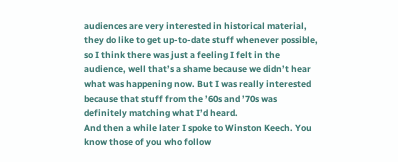audiences are very interested in historical material, they do like to get up-to-date stuff whenever possible, so I think there was just a feeling I felt in the audience, well that’s a shame because we didn’t hear what was happening now. But I was really interested because that stuff from the ’60s and ’70s was definitely matching what I’d heard.
And then a while later I spoke to Winston Keech. You know those of you who follow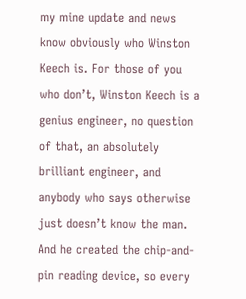my mine update and news know obviously who Winston Keech is. For those of you who don’t, Winston Keech is a genius engineer, no question of that, an absolutely brilliant engineer, and anybody who says otherwise just doesn’t know the man. And he created the chip-and-pin reading device, so every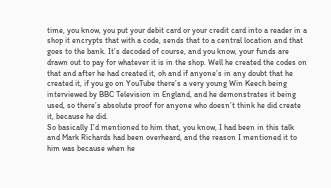time, you know, you put your debit card or your credit card into a reader in a shop it encrypts that with a code, sends that to a central location and that goes to the bank. It’s decoded of course, and you know, your funds are drawn out to pay for whatever it is in the shop. Well he created the codes on that and after he had created it, oh and if anyone’s in any doubt that he created it, if you go on YouTube there’s a very young Win Keech being interviewed by BBC Television in England, and he demonstrates it being used, so there’s absolute proof for anyone who doesn’t think he did create it, because he did.
So basically I’d mentioned to him that, you know, I had been in this talk and Mark Richards had been overheard, and the reason I mentioned it to him was because when he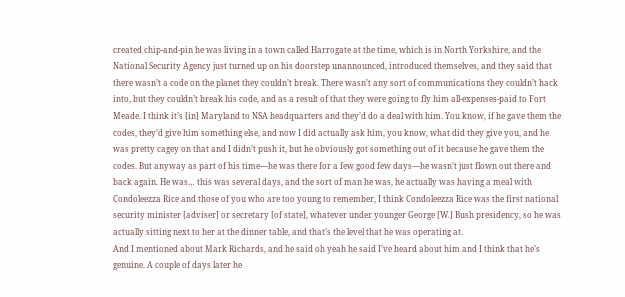created chip-and-pin he was living in a town called Harrogate at the time, which is in North Yorkshire, and the National Security Agency just turned up on his doorstep unannounced, introduced themselves, and they said that there wasn’t a code on the planet they couldn’t break. There wasn’t any sort of communications they couldn’t hack into, but they couldn’t break his code, and as a result of that they were going to fly him all-expenses-paid to Fort Meade. I think it’s [in] Maryland to NSA headquarters and they’d do a deal with him. You know, if he gave them the codes, they’d give him something else, and now I did actually ask him, you know, what did they give you, and he was pretty cagey on that and I didn’t push it, but he obviously got something out of it because he gave them the codes. But anyway as part of his time—he was there for a few good few days—he wasn’t just flown out there and back again. He was… this was several days, and the sort of man he was, he actually was having a meal with Condoleezza Rice and those of you who are too young to remember, I think Condoleezza Rice was the first national security minister [adviser] or secretary [of state], whatever under younger George [W.] Bush presidency, so he was actually sitting next to her at the dinner table, and that’s the level that he was operating at.
And I mentioned about Mark Richards, and he said oh yeah he said I’ve heard about him and I think that he’s genuine. A couple of days later he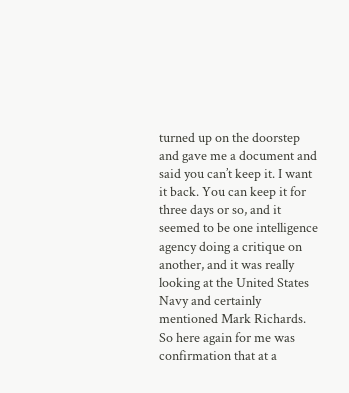turned up on the doorstep and gave me a document and said you can’t keep it. I want it back. You can keep it for three days or so, and it seemed to be one intelligence agency doing a critique on another, and it was really looking at the United States Navy and certainly mentioned Mark Richards. So here again for me was confirmation that at a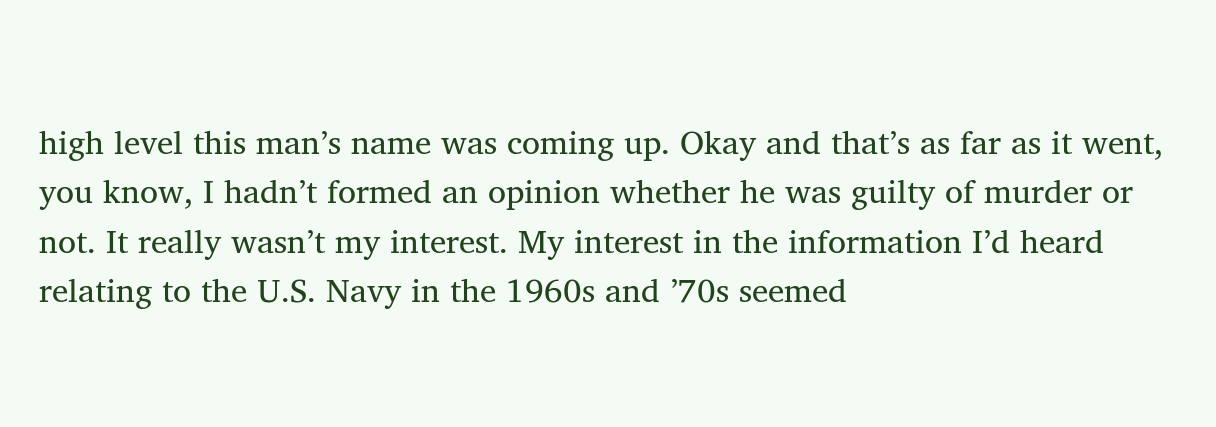high level this man’s name was coming up. Okay and that’s as far as it went, you know, I hadn’t formed an opinion whether he was guilty of murder or not. It really wasn’t my interest. My interest in the information I’d heard relating to the U.S. Navy in the 1960s and ’70s seemed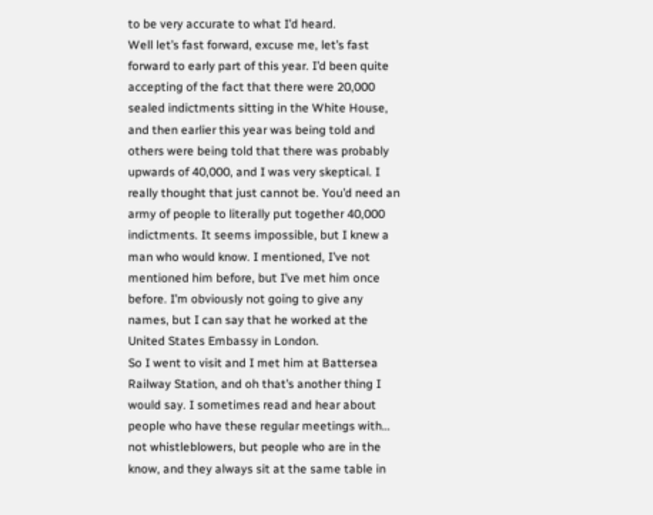to be very accurate to what I’d heard.
Well let’s fast forward, excuse me, let’s fast forward to early part of this year. I’d been quite accepting of the fact that there were 20,000 sealed indictments sitting in the White House, and then earlier this year was being told and others were being told that there was probably upwards of 40,000, and I was very skeptical. I really thought that just cannot be. You’d need an army of people to literally put together 40,000 indictments. It seems impossible, but I knew a man who would know. I mentioned, I’ve not mentioned him before, but I’ve met him once before. I’m obviously not going to give any names, but I can say that he worked at the United States Embassy in London.
So I went to visit and I met him at Battersea Railway Station, and oh that’s another thing I would say. I sometimes read and hear about people who have these regular meetings with… not whistleblowers, but people who are in the know, and they always sit at the same table in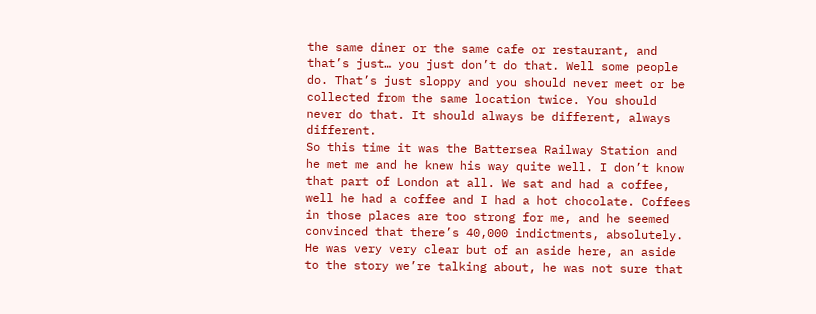the same diner or the same cafe or restaurant, and that’s just… you just don’t do that. Well some people do. That’s just sloppy and you should never meet or be collected from the same location twice. You should never do that. It should always be different, always different.
So this time it was the Battersea Railway Station and he met me and he knew his way quite well. I don’t know that part of London at all. We sat and had a coffee, well he had a coffee and I had a hot chocolate. Coffees in those places are too strong for me, and he seemed convinced that there’s 40,000 indictments, absolutely. He was very very clear but of an aside here, an aside to the story we’re talking about, he was not sure that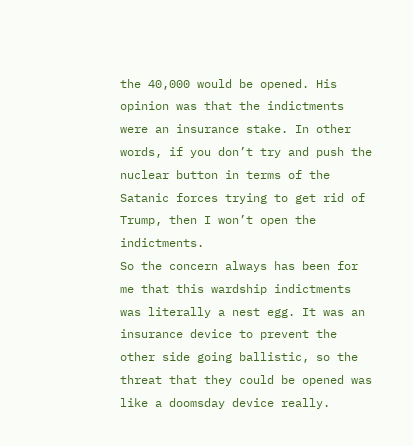the 40,000 would be opened. His opinion was that the indictments were an insurance stake. In other words, if you don’t try and push the nuclear button in terms of the Satanic forces trying to get rid of Trump, then I won’t open the indictments.
So the concern always has been for me that this wardship indictments was literally a nest egg. It was an insurance device to prevent the other side going ballistic, so the threat that they could be opened was like a doomsday device really.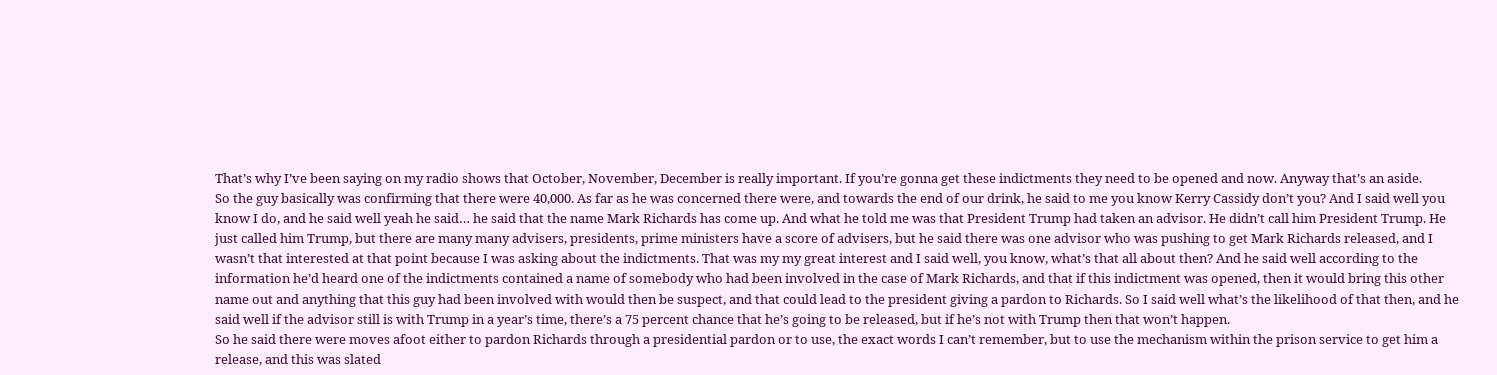That’s why I’ve been saying on my radio shows that October, November, December is really important. If you’re gonna get these indictments they need to be opened and now. Anyway that’s an aside.
So the guy basically was confirming that there were 40,000. As far as he was concerned there were, and towards the end of our drink, he said to me you know Kerry Cassidy don’t you? And I said well you know I do, and he said well yeah he said… he said that the name Mark Richards has come up. And what he told me was that President Trump had taken an advisor. He didn’t call him President Trump. He just called him Trump, but there are many many advisers, presidents, prime ministers have a score of advisers, but he said there was one advisor who was pushing to get Mark Richards released, and I wasn’t that interested at that point because I was asking about the indictments. That was my my great interest and I said well, you know, what’s that all about then? And he said well according to the information he’d heard one of the indictments contained a name of somebody who had been involved in the case of Mark Richards, and that if this indictment was opened, then it would bring this other name out and anything that this guy had been involved with would then be suspect, and that could lead to the president giving a pardon to Richards. So I said well what’s the likelihood of that then, and he said well if the advisor still is with Trump in a year’s time, there’s a 75 percent chance that he’s going to be released, but if he’s not with Trump then that won’t happen.
So he said there were moves afoot either to pardon Richards through a presidential pardon or to use, the exact words I can’t remember, but to use the mechanism within the prison service to get him a release, and this was slated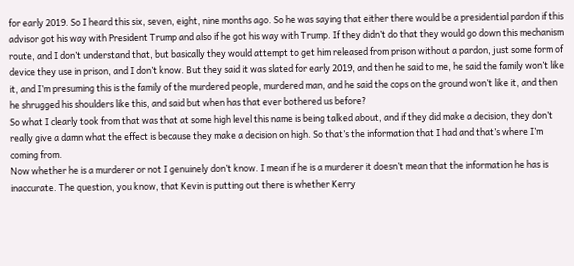for early 2019. So I heard this six, seven, eight, nine months ago. So he was saying that either there would be a presidential pardon if this advisor got his way with President Trump and also if he got his way with Trump. If they didn’t do that they would go down this mechanism route, and I don’t understand that, but basically they would attempt to get him released from prison without a pardon, just some form of device they use in prison, and I don’t know. But they said it was slated for early 2019, and then he said to me, he said the family won’t like it, and I’m presuming this is the family of the murdered people, murdered man, and he said the cops on the ground won’t like it, and then he shrugged his shoulders like this, and said but when has that ever bothered us before?
So what I clearly took from that was that at some high level this name is being talked about, and if they did make a decision, they don’t really give a damn what the effect is because they make a decision on high. So that’s the information that I had and that’s where I’m coming from.
Now whether he is a murderer or not I genuinely don’t know. I mean if he is a murderer it doesn’t mean that the information he has is inaccurate. The question, you know, that Kevin is putting out there is whether Kerry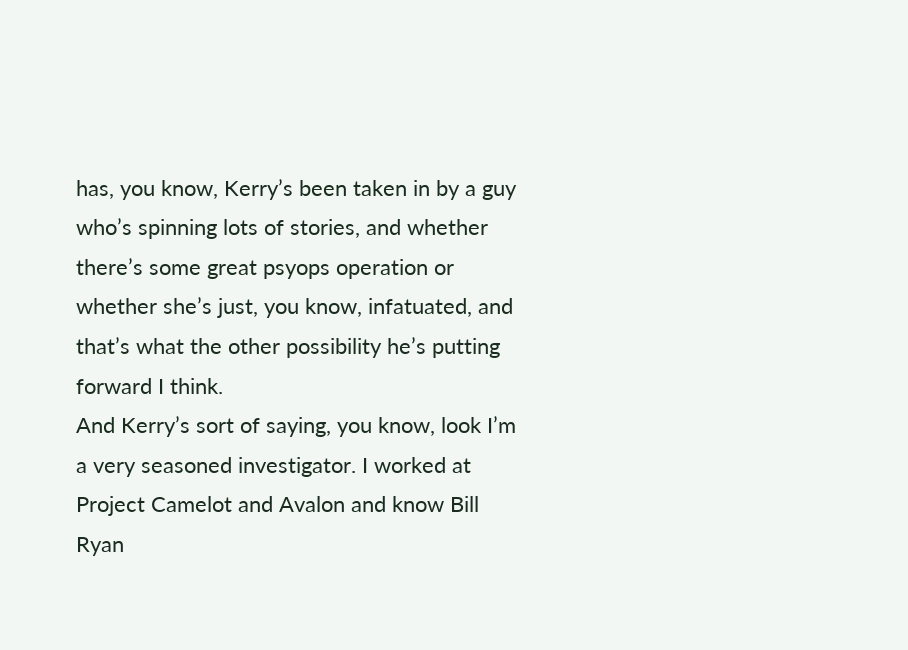has, you know, Kerry’s been taken in by a guy who’s spinning lots of stories, and whether there’s some great psyops operation or whether she’s just, you know, infatuated, and that’s what the other possibility he’s putting forward I think.
And Kerry’s sort of saying, you know, look I’m a very seasoned investigator. I worked at Project Camelot and Avalon and know Bill Ryan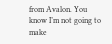from Avalon. You know I’m not going to make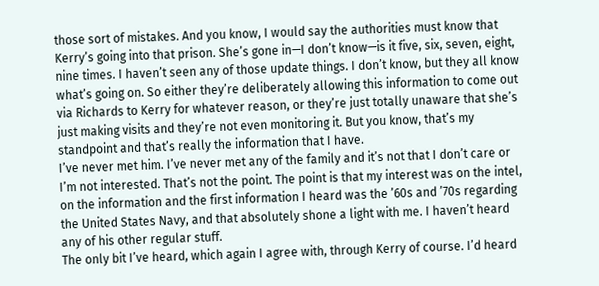those sort of mistakes. And you know, I would say the authorities must know that Kerry’s going into that prison. She’s gone in—I don’t know—is it five, six, seven, eight, nine times. I haven’t seen any of those update things. I don’t know, but they all know what’s going on. So either they’re deliberately allowing this information to come out via Richards to Kerry for whatever reason, or they’re just totally unaware that she’s just making visits and they’re not even monitoring it. But you know, that’s my standpoint and that’s really the information that I have.
I’ve never met him. I’ve never met any of the family and it’s not that I don’t care or I’m not interested. That’s not the point. The point is that my interest was on the intel, on the information and the first information I heard was the ’60s and ’70s regarding the United States Navy, and that absolutely shone a light with me. I haven’t heard any of his other regular stuff.
The only bit I’ve heard, which again I agree with, through Kerry of course. I’d heard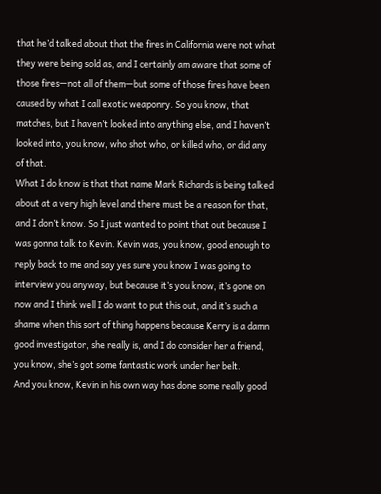that he’d talked about that the fires in California were not what they were being sold as, and I certainly am aware that some of those fires—not all of them—but some of those fires have been caused by what I call exotic weaponry. So you know, that matches, but I haven’t looked into anything else, and I haven’t looked into, you know, who shot who, or killed who, or did any of that.
What I do know is that that name Mark Richards is being talked about at a very high level and there must be a reason for that, and I don’t know. So I just wanted to point that out because I was gonna talk to Kevin. Kevin was, you know, good enough to reply back to me and say yes sure you know I was going to interview you anyway, but because it’s you know, it’s gone on now and I think well I do want to put this out, and it’s such a shame when this sort of thing happens because Kerry is a damn good investigator, she really is, and I do consider her a friend, you know, she’s got some fantastic work under her belt.
And you know, Kevin in his own way has done some really good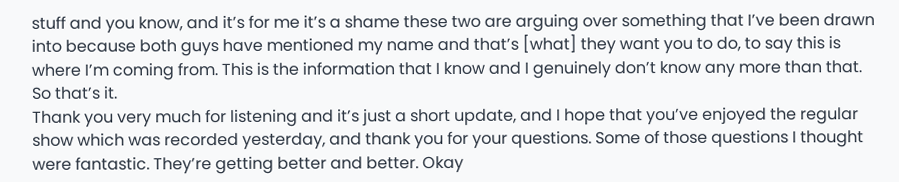stuff and you know, and it’s for me it’s a shame these two are arguing over something that I’ve been drawn into because both guys have mentioned my name and that’s [what] they want you to do, to say this is where I’m coming from. This is the information that I know and I genuinely don’t know any more than that. So that’s it.
Thank you very much for listening and it’s just a short update, and I hope that you’ve enjoyed the regular show which was recorded yesterday, and thank you for your questions. Some of those questions I thought were fantastic. They’re getting better and better. Okay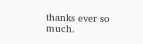thanks ever so much.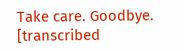Take care. Goodbye.
[transcribed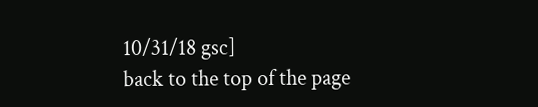10/31/18 gsc]
back to the top of the page